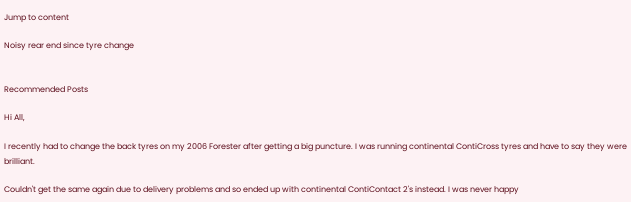Jump to content

Noisy rear end since tyre change


Recommended Posts

Hi All,

I recently had to change the back tyres on my 2006 Forester after getting a big puncture. I was running continental ContiCross tyres and have to say they were brilliant.

Couldn't get the same again due to delivery problems and so ended up with continental ContiContact 2's instead. I was never happy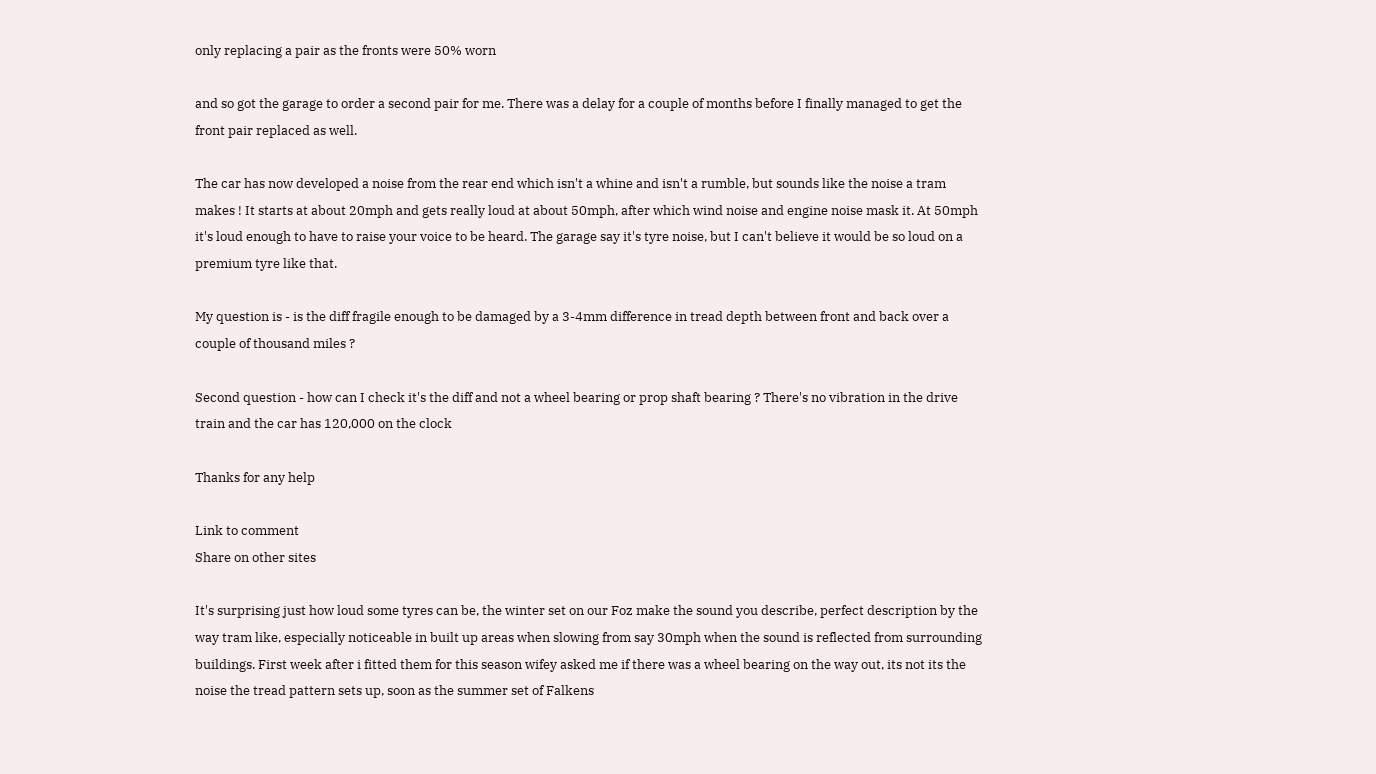only replacing a pair as the fronts were 50% worn

and so got the garage to order a second pair for me. There was a delay for a couple of months before I finally managed to get the front pair replaced as well.

The car has now developed a noise from the rear end which isn't a whine and isn't a rumble, but sounds like the noise a tram makes ! It starts at about 20mph and gets really loud at about 50mph, after which wind noise and engine noise mask it. At 50mph it's loud enough to have to raise your voice to be heard. The garage say it's tyre noise, but I can't believe it would be so loud on a premium tyre like that.

My question is - is the diff fragile enough to be damaged by a 3-4mm difference in tread depth between front and back over a couple of thousand miles ?

Second question - how can I check it's the diff and not a wheel bearing or prop shaft bearing ? There's no vibration in the drive train and the car has 120,000 on the clock

Thanks for any help

Link to comment
Share on other sites

It's surprising just how loud some tyres can be, the winter set on our Foz make the sound you describe, perfect description by the way tram like, especially noticeable in built up areas when slowing from say 30mph when the sound is reflected from surrounding buildings. First week after i fitted them for this season wifey asked me if there was a wheel bearing on the way out, its not its the noise the tread pattern sets up, soon as the summer set of Falkens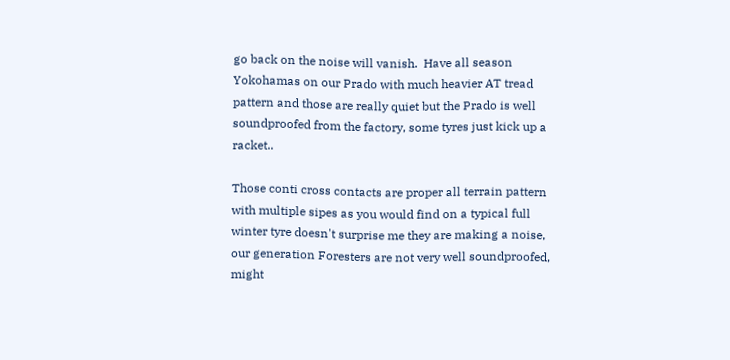go back on the noise will vanish.  Have all season Yokohamas on our Prado with much heavier AT tread pattern and those are really quiet but the Prado is well soundproofed from the factory, some tyres just kick up a racket..

Those conti cross contacts are proper all terrain pattern with multiple sipes as you would find on a typical full winter tyre doesn't surprise me they are making a noise, our generation Foresters are not very well soundproofed, might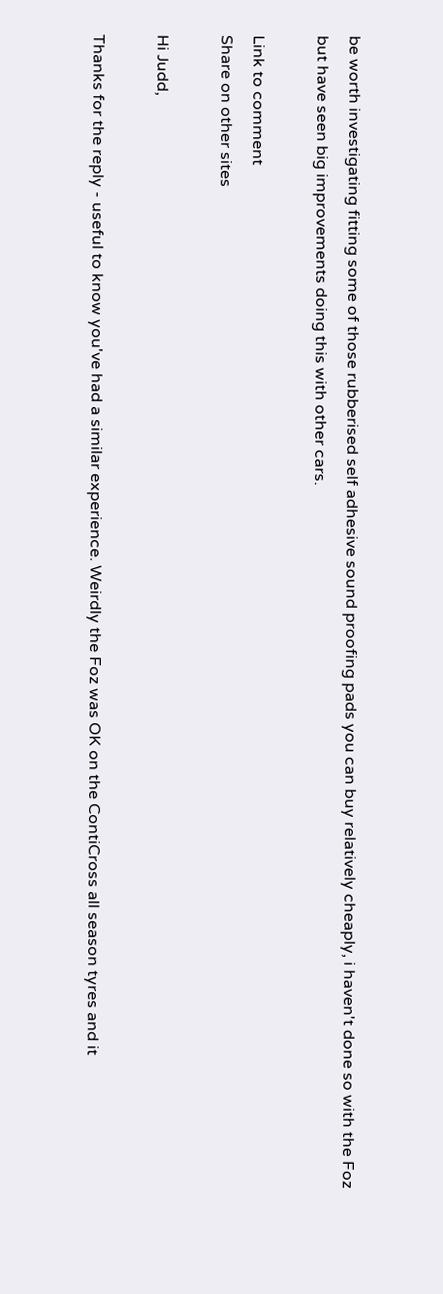be worth investigating fitting some of those rubberised self adhesive sound proofing pads you can buy relatively cheaply, i haven't done so with the Foz but have seen big improvements doing this with other cars.

Link to comment
Share on other sites

Hi Judd,

Thanks for the reply - useful to know you've had a similar experience. Weirdly the Foz was OK on the ContiCross all season tyres and it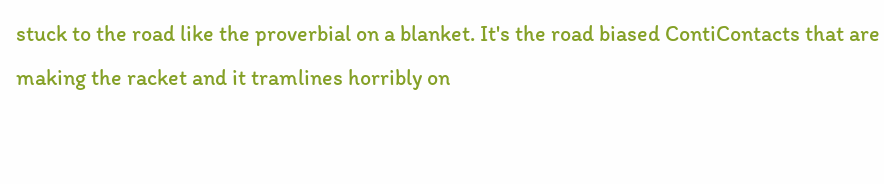stuck to the road like the proverbial on a blanket. It's the road biased ContiContacts that are making the racket and it tramlines horribly on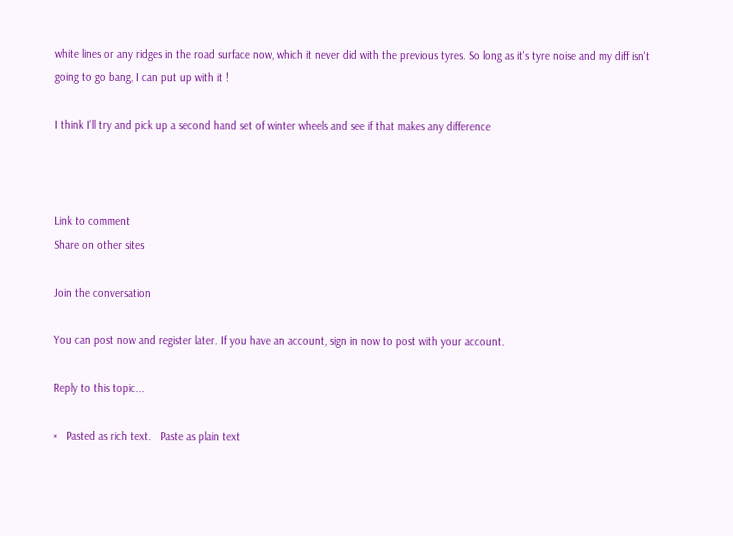white lines or any ridges in the road surface now, which it never did with the previous tyres. So long as it's tyre noise and my diff isn't going to go bang, I can put up with it !

I think I'll try and pick up a second hand set of winter wheels and see if that makes any difference



Link to comment
Share on other sites

Join the conversation

You can post now and register later. If you have an account, sign in now to post with your account.

Reply to this topic...

×   Pasted as rich text.   Paste as plain text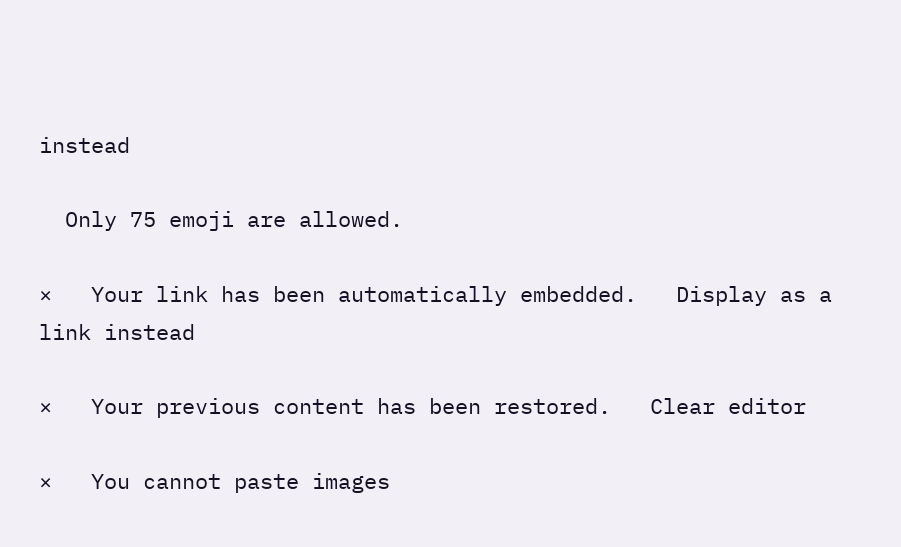instead

  Only 75 emoji are allowed.

×   Your link has been automatically embedded.   Display as a link instead

×   Your previous content has been restored.   Clear editor

×   You cannot paste images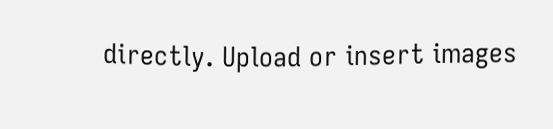directly. Upload or insert images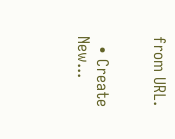from URL.


  • Create New...